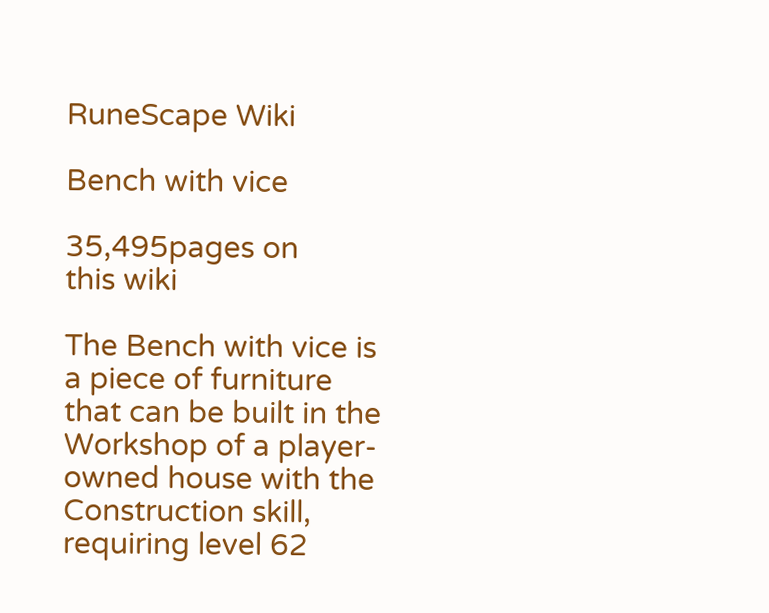RuneScape Wiki

Bench with vice

35,495pages on
this wiki

The Bench with vice is a piece of furniture that can be built in the Workshop of a player-owned house with the Construction skill, requiring level 62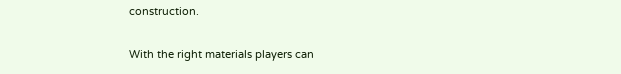construction.

With the right materials players can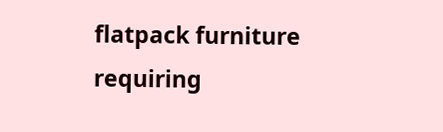flatpack furniture requiring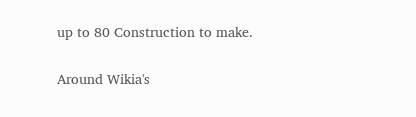up to 80 Construction to make.

Around Wikia's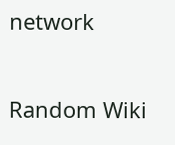network

Random Wiki